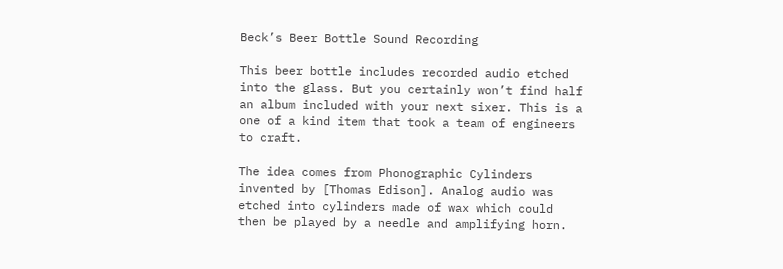Beck’s Beer Bottle Sound Recording

This beer bottle includes recorded audio etched into the glass. But you certainly won’t find half an album included with your next sixer. This is a one of a kind item that took a team of engineers to craft.

The idea comes from Phonographic Cylinders invented by [Thomas Edison]. Analog audio was etched into cylinders made of wax which could then be played by a needle and amplifying horn.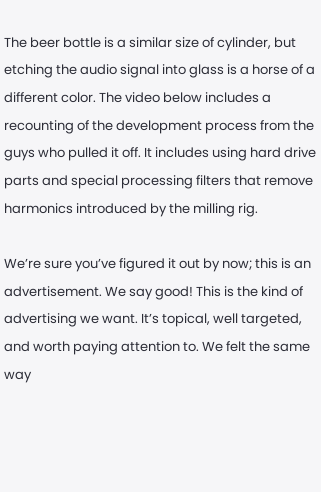The beer bottle is a similar size of cylinder, but etching the audio signal into glass is a horse of a different color. The video below includes a recounting of the development process from the guys who pulled it off. It includes using hard drive parts and special processing filters that remove harmonics introduced by the milling rig.

We’re sure you’ve figured it out by now; this is an advertisement. We say good! This is the kind of advertising we want. It’s topical, well targeted, and worth paying attention to. We felt the same way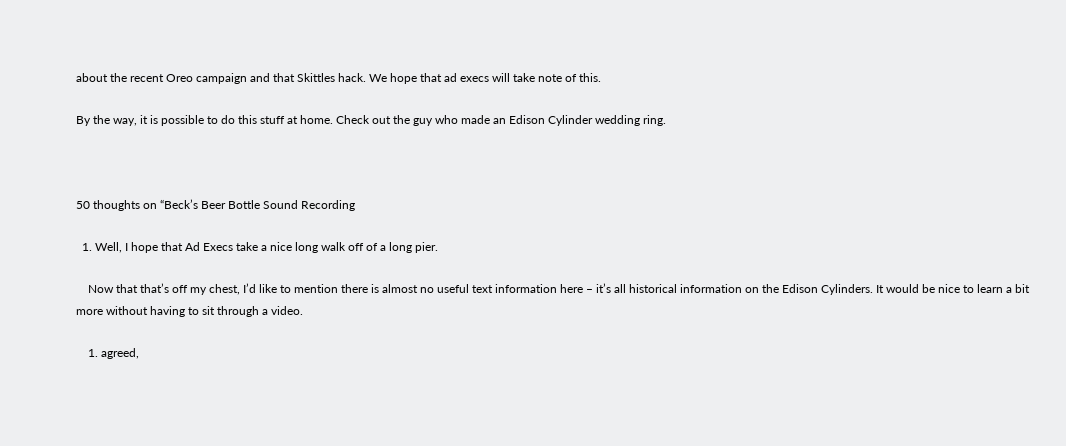about the recent Oreo campaign and that Skittles hack. We hope that ad execs will take note of this.

By the way, it is possible to do this stuff at home. Check out the guy who made an Edison Cylinder wedding ring.



50 thoughts on “Beck’s Beer Bottle Sound Recording

  1. Well, I hope that Ad Execs take a nice long walk off of a long pier.

    Now that that’s off my chest, I’d like to mention there is almost no useful text information here – it’s all historical information on the Edison Cylinders. It would be nice to learn a bit more without having to sit through a video.

    1. agreed,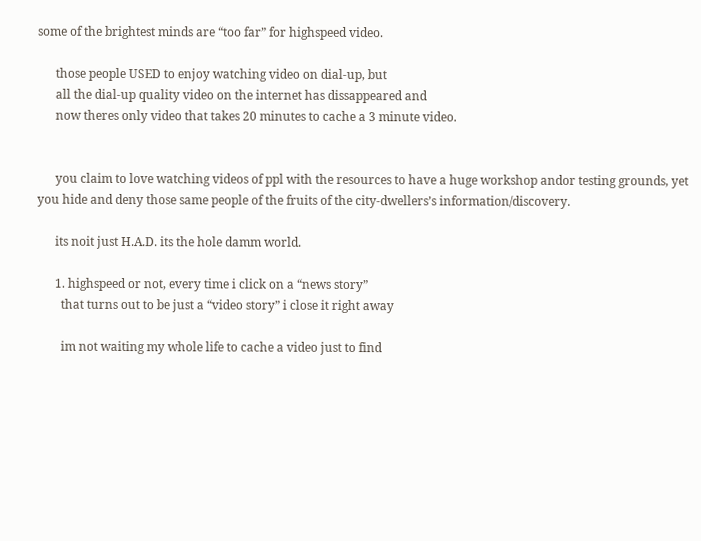some of the brightest minds are “too far” for highspeed video.

      those people USED to enjoy watching video on dial-up, but
      all the dial-up quality video on the internet has dissappeared and
      now theres only video that takes 20 minutes to cache a 3 minute video.


      you claim to love watching videos of ppl with the resources to have a huge workshop andor testing grounds, yet you hide and deny those same people of the fruits of the city-dwellers’s information/discovery.

      its noit just H.A.D. its the hole damm world.

      1. highspeed or not, every time i click on a “news story”
        that turns out to be just a “video story” i close it right away

        im not waiting my whole life to cache a video just to find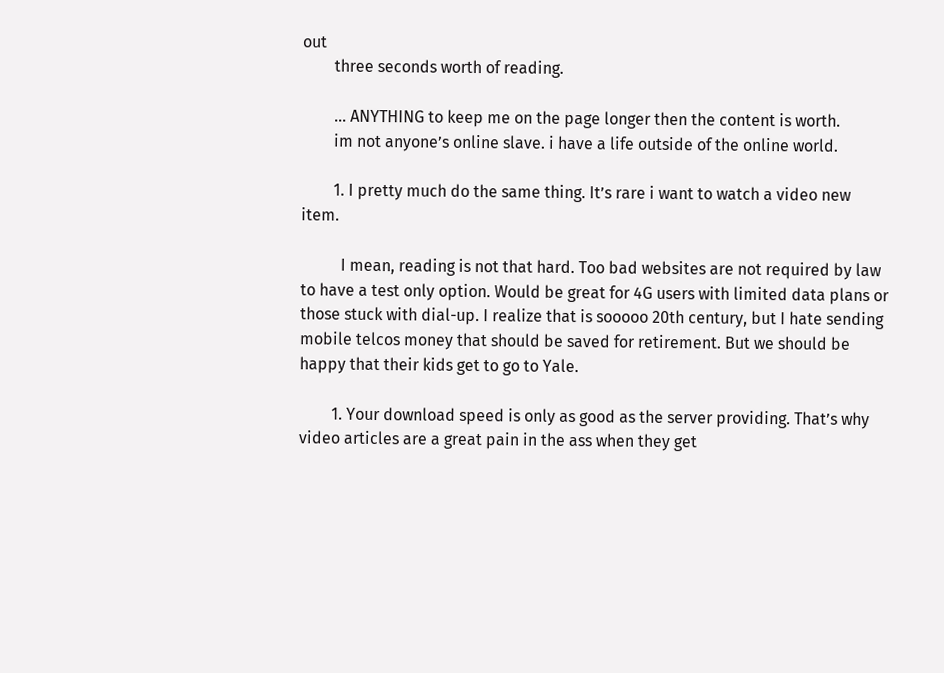out
        three seconds worth of reading.

        … ANYTHING to keep me on the page longer then the content is worth.
        im not anyone’s online slave. i have a life outside of the online world.

        1. I pretty much do the same thing. It’s rare i want to watch a video new item.

          I mean, reading is not that hard. Too bad websites are not required by law to have a test only option. Would be great for 4G users with limited data plans or those stuck with dial-up. I realize that is sooooo 20th century, but I hate sending mobile telcos money that should be saved for retirement. But we should be happy that their kids get to go to Yale.

        1. Your download speed is only as good as the server providing. That’s why video articles are a great pain in the ass when they get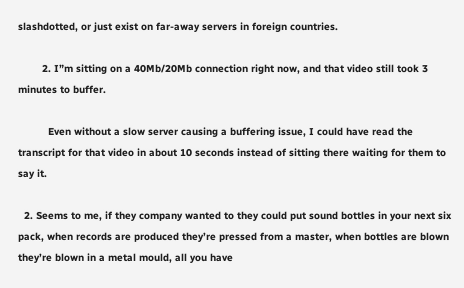slashdotted, or just exist on far-away servers in foreign countries.

        2. I”m sitting on a 40Mb/20Mb connection right now, and that video still took 3 minutes to buffer.

          Even without a slow server causing a buffering issue, I could have read the transcript for that video in about 10 seconds instead of sitting there waiting for them to say it.

  2. Seems to me, if they company wanted to they could put sound bottles in your next six pack, when records are produced they’re pressed from a master, when bottles are blown they’re blown in a metal mould, all you have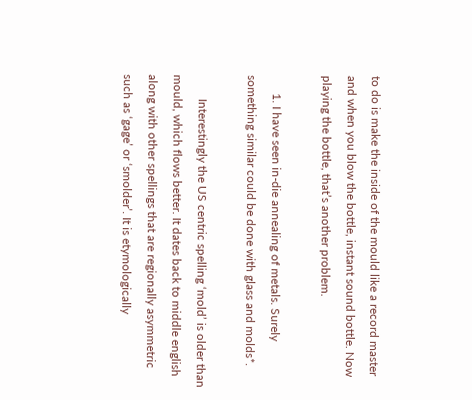to do is make the inside of the mould like a record master and when you blow the bottle, instant sound bottle. Now playing the bottle, that’s another problem.

      1. I have seen in-die annealing of metals. Surely something similar could be done with glass and molds*.

        Interestingly the US centric spelling ‘mold’ is older than mould, which flows better. It dates back to middle english along with other spellings that are regionally asymmetric such as ‘gage’ or ‘smolder’. It is etymologically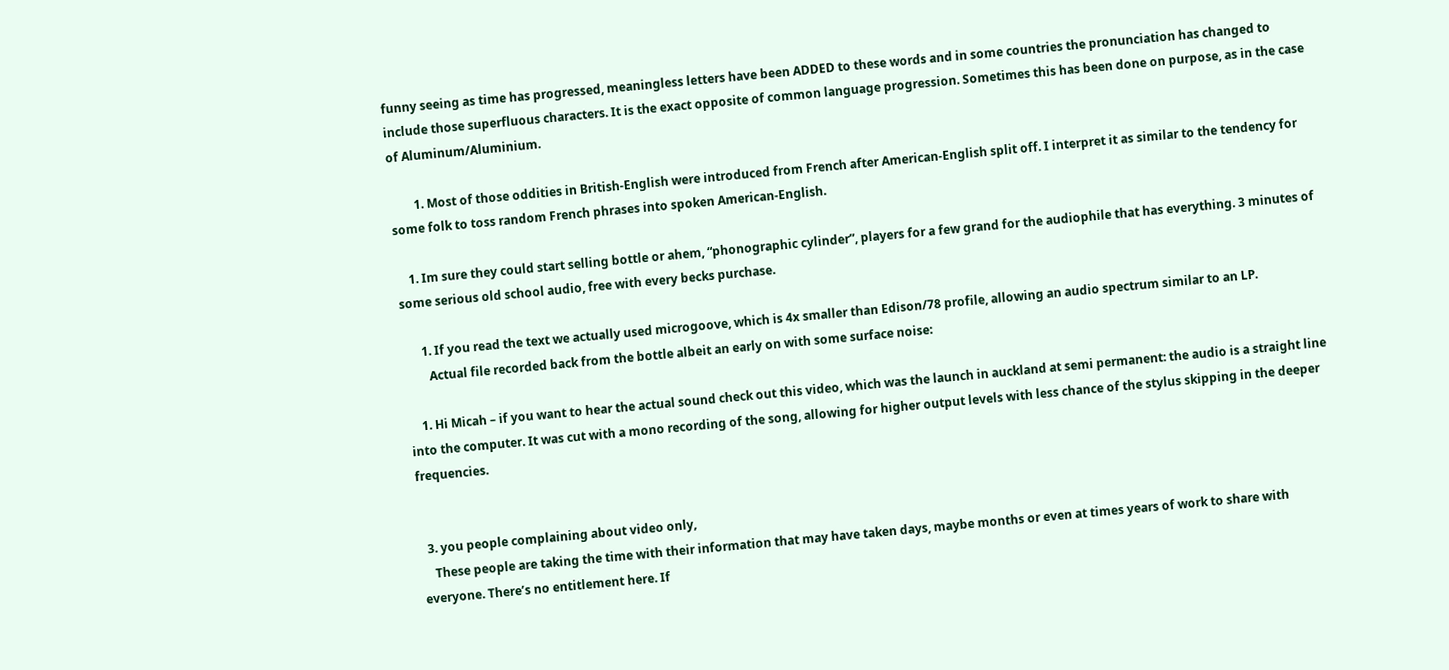funny seeing as time has progressed, meaningless letters have been ADDED to these words and in some countries the pronunciation has changed to include those superfluous characters. It is the exact opposite of common language progression. Sometimes this has been done on purpose, as in the case of Aluminum/Aluminium.

        1. Most of those oddities in British-English were introduced from French after American-English split off. I interpret it as similar to the tendency for some folk to toss random French phrases into spoken American-English.

    1. Im sure they could start selling bottle or ahem, “phonographic cylinder”, players for a few grand for the audiophile that has everything. 3 minutes of some serious old school audio, free with every becks purchase.

      1. If you read the text we actually used microgoove, which is 4x smaller than Edison/78 profile, allowing an audio spectrum similar to an LP.
        Actual file recorded back from the bottle albeit an early on with some surface noise:

    1. Hi Micah – if you want to hear the actual sound check out this video, which was the launch in auckland at semi permanent: the audio is a straight line into the computer. It was cut with a mono recording of the song, allowing for higher output levels with less chance of the stylus skipping in the deeper frequencies.


  3. you people complaining about video only,
    These people are taking the time with their information that may have taken days, maybe months or even at times years of work to share with everyone. There’s no entitlement here. If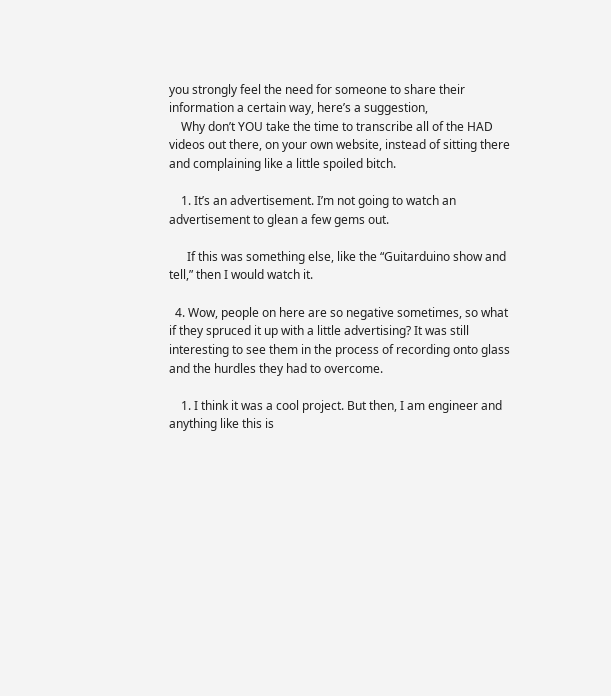you strongly feel the need for someone to share their information a certain way, here’s a suggestion,
    Why don’t YOU take the time to transcribe all of the HAD videos out there, on your own website, instead of sitting there and complaining like a little spoiled bitch.

    1. It’s an advertisement. I’m not going to watch an advertisement to glean a few gems out.

      If this was something else, like the “Guitarduino show and tell,” then I would watch it.

  4. Wow, people on here are so negative sometimes, so what if they spruced it up with a little advertising? It was still interesting to see them in the process of recording onto glass and the hurdles they had to overcome.

    1. I think it was a cool project. But then, I am engineer and anything like this is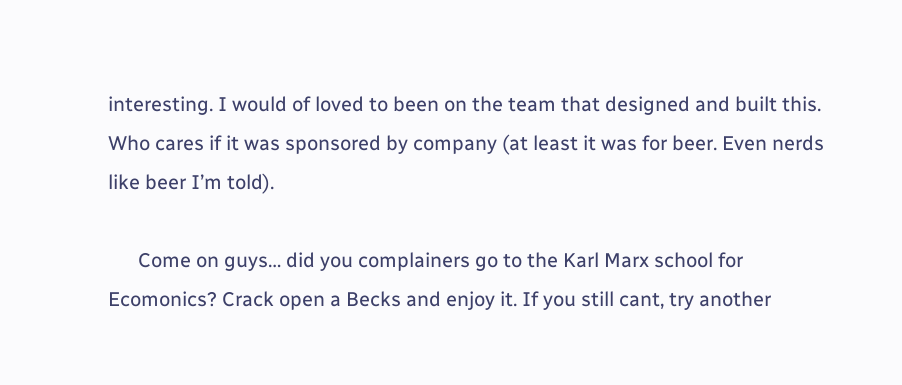interesting. I would of loved to been on the team that designed and built this. Who cares if it was sponsored by company (at least it was for beer. Even nerds like beer I’m told).

      Come on guys… did you complainers go to the Karl Marx school for Ecomonics? Crack open a Becks and enjoy it. If you still cant, try another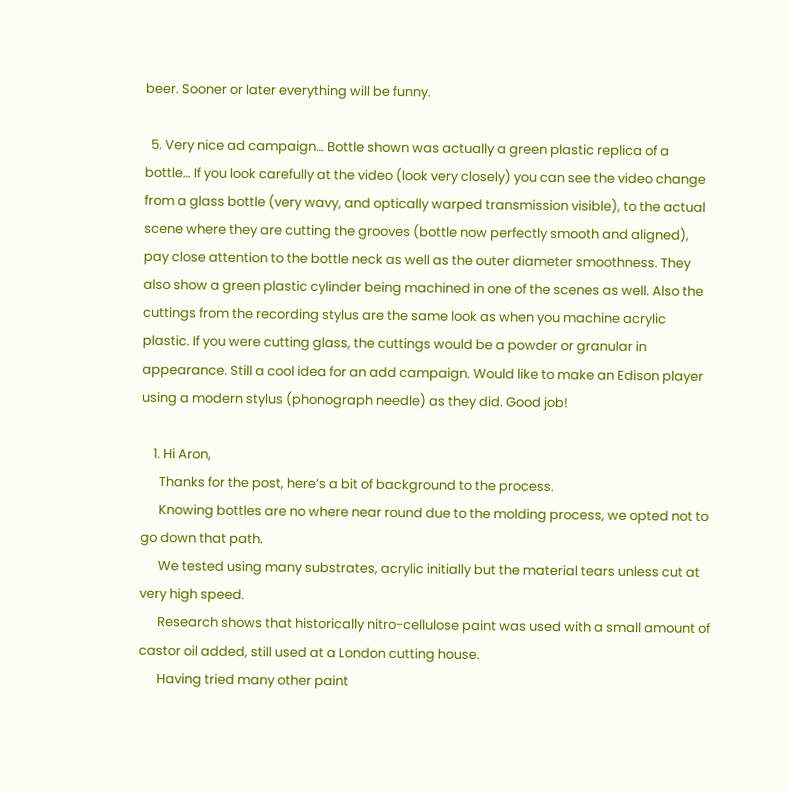beer. Sooner or later everything will be funny.

  5. Very nice ad campaign… Bottle shown was actually a green plastic replica of a bottle… If you look carefully at the video (look very closely) you can see the video change from a glass bottle (very wavy, and optically warped transmission visible), to the actual scene where they are cutting the grooves (bottle now perfectly smooth and aligned), pay close attention to the bottle neck as well as the outer diameter smoothness. They also show a green plastic cylinder being machined in one of the scenes as well. Also the cuttings from the recording stylus are the same look as when you machine acrylic plastic. If you were cutting glass, the cuttings would be a powder or granular in appearance. Still a cool idea for an add campaign. Would like to make an Edison player using a modern stylus (phonograph needle) as they did. Good job!

    1. Hi Aron,
      Thanks for the post, here’s a bit of background to the process.
      Knowing bottles are no where near round due to the molding process, we opted not to go down that path.
      We tested using many substrates, acrylic initially but the material tears unless cut at very high speed.
      Research shows that historically nitro-cellulose paint was used with a small amount of castor oil added, still used at a London cutting house.
      Having tried many other paint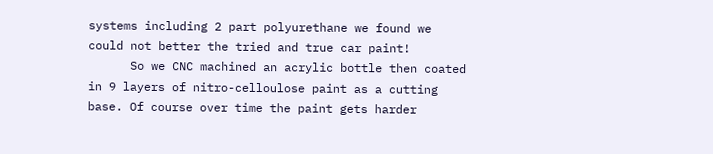systems including 2 part polyurethane we found we could not better the tried and true car paint!
      So we CNC machined an acrylic bottle then coated in 9 layers of nitro-celloulose paint as a cutting base. Of course over time the paint gets harder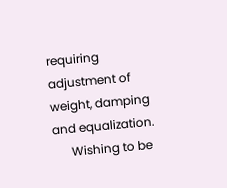requiring adjustment of weight, damping and equalization.
      Wishing to be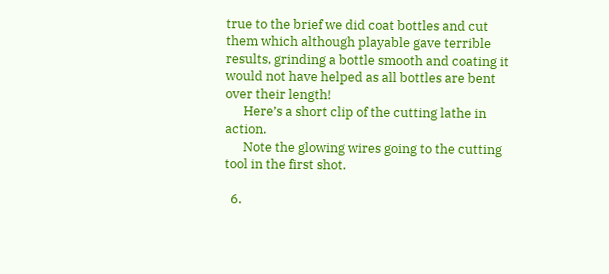true to the brief we did coat bottles and cut them which although playable gave terrible results, grinding a bottle smooth and coating it would not have helped as all bottles are bent over their length!
      Here’s a short clip of the cutting lathe in action.
      Note the glowing wires going to the cutting tool in the first shot.

  6.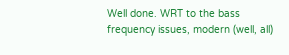Well done. WRT to the bass frequency issues, modern (well, all)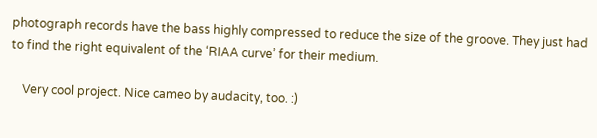photograph records have the bass highly compressed to reduce the size of the groove. They just had to find the right equivalent of the ‘RIAA curve’ for their medium.

    Very cool project. Nice cameo by audacity, too. :)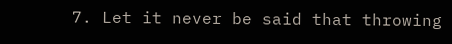7. Let it never be said that throwing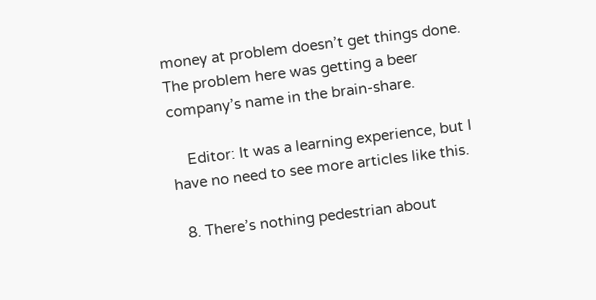money at problem doesn’t get things done. The problem here was getting a beer company’s name in the brain-share.

    Editor: It was a learning experience, but I have no need to see more articles like this.

  8. There’s nothing pedestrian about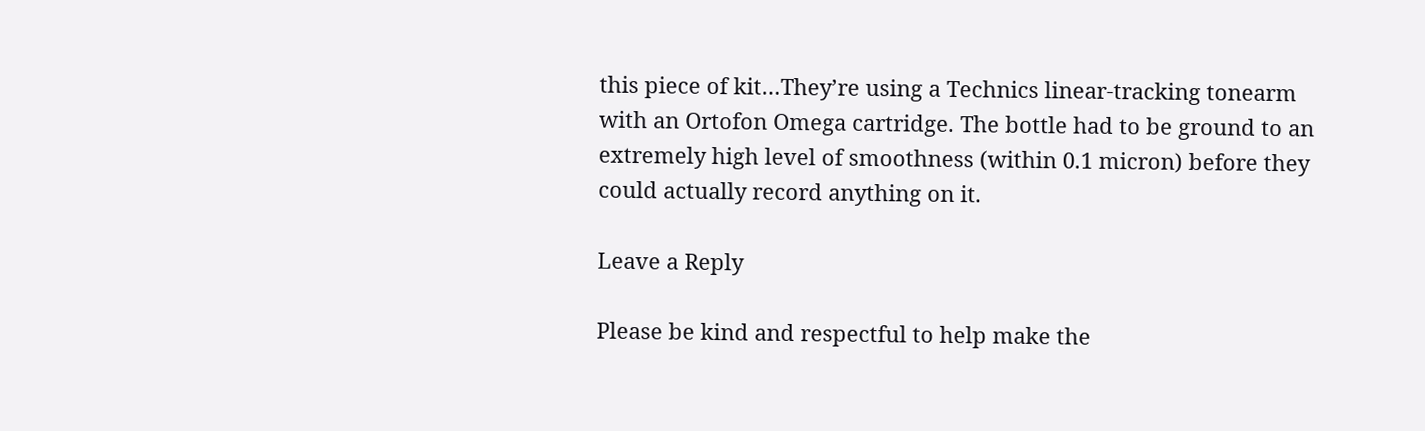this piece of kit…They’re using a Technics linear-tracking tonearm with an Ortofon Omega cartridge. The bottle had to be ground to an extremely high level of smoothness (within 0.1 micron) before they could actually record anything on it.

Leave a Reply

Please be kind and respectful to help make the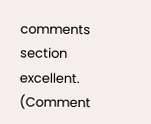comments section excellent. (Comment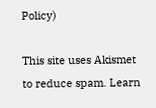Policy)

This site uses Akismet to reduce spam. Learn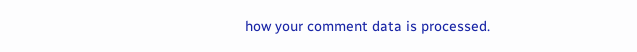how your comment data is processed.